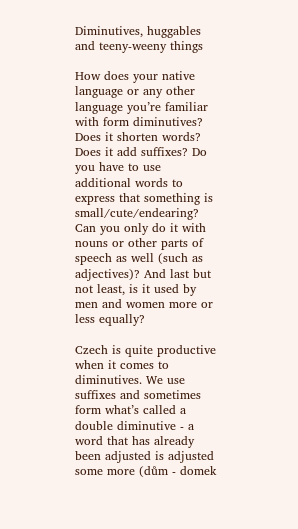Diminutives, huggables and teeny-weeny things

How does your native language or any other language you’re familiar with form diminutives? Does it shorten words? Does it add suffixes? Do you have to use additional words to express that something is small/cute/endearing? Can you only do it with nouns or other parts of speech as well (such as adjectives)? And last but not least, is it used by men and women more or less equally?

Czech is quite productive when it comes to diminutives. We use suffixes and sometimes form what’s called a double diminutive - a word that has already been adjusted is adjusted some more (dům - domek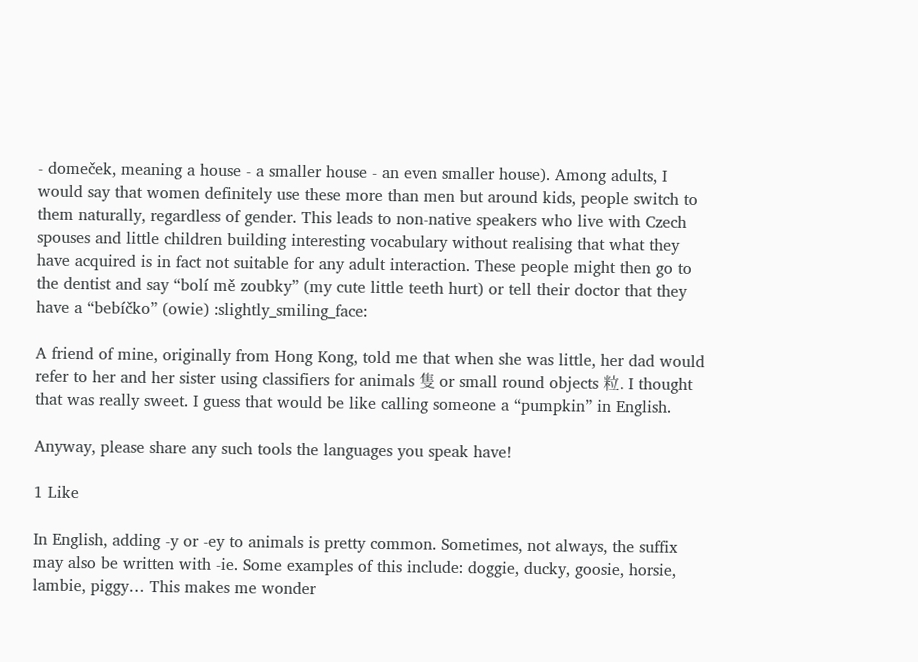- domeček, meaning a house - a smaller house - an even smaller house). Among adults, I would say that women definitely use these more than men but around kids, people switch to them naturally, regardless of gender. This leads to non-native speakers who live with Czech spouses and little children building interesting vocabulary without realising that what they have acquired is in fact not suitable for any adult interaction. These people might then go to the dentist and say “bolí mě zoubky” (my cute little teeth hurt) or tell their doctor that they have a “bebíčko” (owie) :slightly_smiling_face:

A friend of mine, originally from Hong Kong, told me that when she was little, her dad would refer to her and her sister using classifiers for animals 隻 or small round objects 粒. I thought that was really sweet. I guess that would be like calling someone a “pumpkin” in English.

Anyway, please share any such tools the languages you speak have!

1 Like

In English, adding -y or -ey to animals is pretty common. Sometimes, not always, the suffix may also be written with -ie. Some examples of this include: doggie, ducky, goosie, horsie, lambie, piggy… This makes me wonder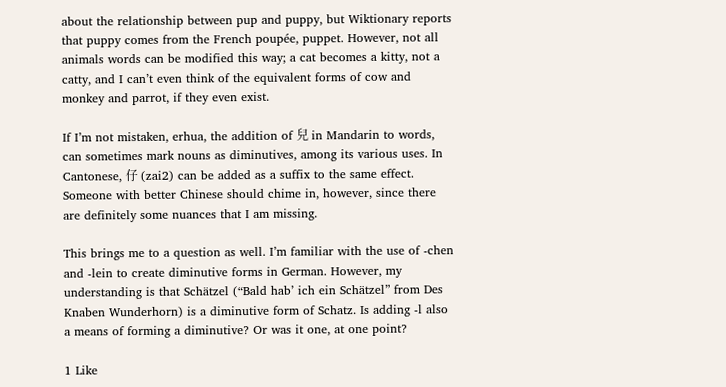about the relationship between pup and puppy, but Wiktionary reports that puppy comes from the French poupée, puppet. However, not all animals words can be modified this way; a cat becomes a kitty, not a catty, and I can’t even think of the equivalent forms of cow and monkey and parrot, if they even exist.

If I’m not mistaken, erhua, the addition of 兒 in Mandarin to words, can sometimes mark nouns as diminutives, among its various uses. In Cantonese, 仔 (zai2) can be added as a suffix to the same effect. Someone with better Chinese should chime in, however, since there are definitely some nuances that I am missing.

This brings me to a question as well. I’m familiar with the use of -chen and -lein to create diminutive forms in German. However, my understanding is that Schätzel (“Bald hab’ ich ein Schätzel” from Des Knaben Wunderhorn) is a diminutive form of Schatz. Is adding -l also a means of forming a diminutive? Or was it one, at one point?

1 Like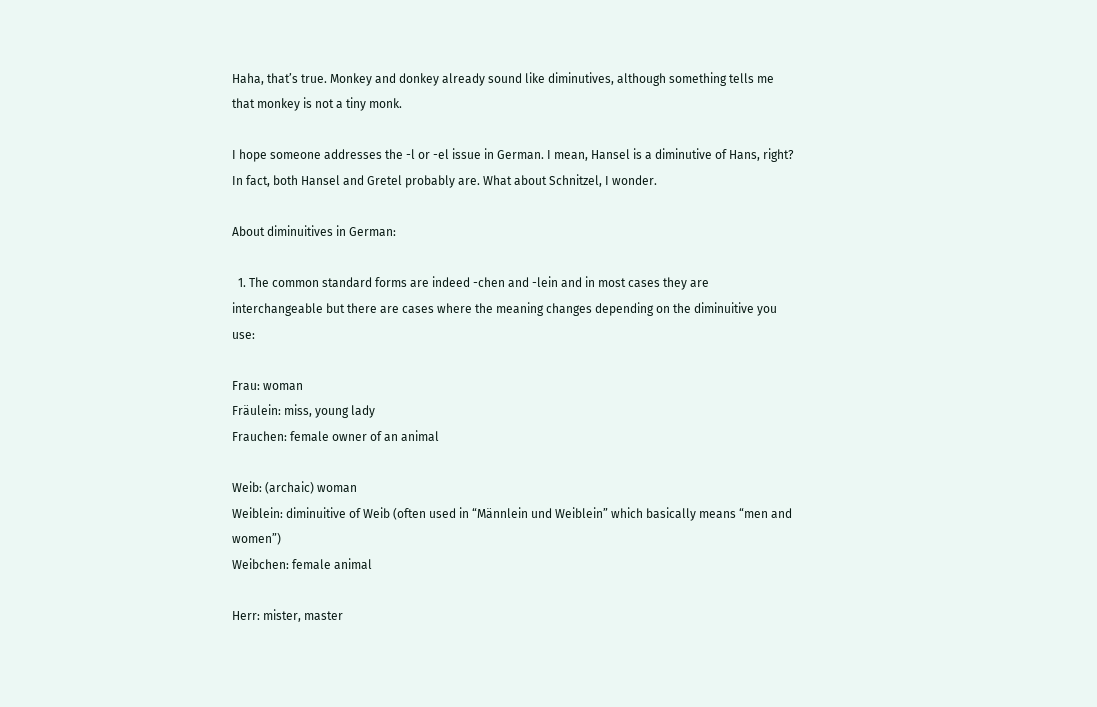Haha, that’s true. Monkey and donkey already sound like diminutives, although something tells me that monkey is not a tiny monk.

I hope someone addresses the -l or -el issue in German. I mean, Hansel is a diminutive of Hans, right? In fact, both Hansel and Gretel probably are. What about Schnitzel, I wonder.

About diminuitives in German:

  1. The common standard forms are indeed -chen and -lein and in most cases they are interchangeable but there are cases where the meaning changes depending on the diminuitive you use:

Frau: woman
Fräulein: miss, young lady
Frauchen: female owner of an animal

Weib: (archaic) woman
Weiblein: diminuitive of Weib (often used in “Männlein und Weiblein” which basically means “men and women”)
Weibchen: female animal

Herr: mister, master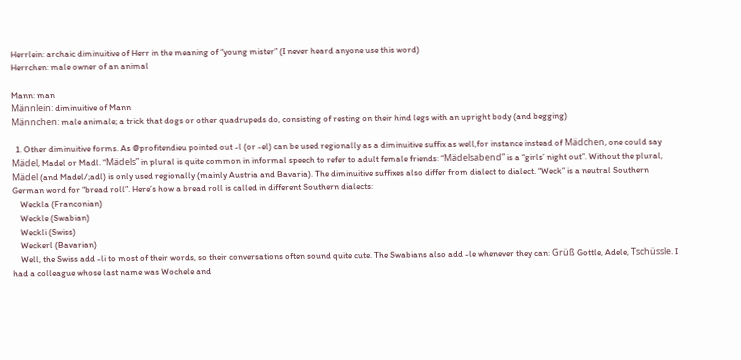Herrlein: archaic diminuitive of Herr in the meaning of “young mister” (I never heard anyone use this word)
Herrchen: male owner of an animal

Mann: man
Männlein: diminuitive of Mann
Männchen: male animale; a trick that dogs or other quadrupeds do, consisting of resting on their hind legs with an upright body (and begging)

  1. Other diminuitive forms. As @profitendieu pointed out -l (or -el) can be used regionally as a diminuitive suffix as well,for instance instead of Mädchen, one could say Mädel, Madel or Madl. “Mädels” in plural is quite common in informal speech to refer to adult female friends: “Mädelsabend” is a “girls’ night out”. Without the plural, Mädel (and Madel/;adl) is only used regionally (mainly Austria and Bavaria). The diminuitive suffixes also differ from dialect to dialect. “Weck” is a neutral Southern German word for “bread roll”. Here’s how a bread roll is called in different Southern dialects:
    Weckla (Franconian)
    Weckle (Swabian)
    Weckli (Swiss)
    Weckerl (Bavarian)
    Well, the Swiss add -li to most of their words, so their conversations often sound quite cute. The Swabians also add -le whenever they can: Grüß Gottle, Adele, Tschüssle. I had a colleague whose last name was Wochele and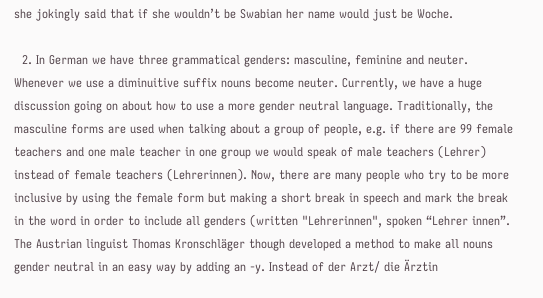she jokingly said that if she wouldn’t be Swabian her name would just be Woche.

  2. In German we have three grammatical genders: masculine, feminine and neuter. Whenever we use a diminuitive suffix nouns become neuter. Currently, we have a huge discussion going on about how to use a more gender neutral language. Traditionally, the masculine forms are used when talking about a group of people, e.g. if there are 99 female teachers and one male teacher in one group we would speak of male teachers (Lehrer) instead of female teachers (Lehrerinnen). Now, there are many people who try to be more inclusive by using the female form but making a short break in speech and mark the break in the word in order to include all genders (written "Lehrerinnen", spoken “Lehrer innen”. The Austrian linguist Thomas Kronschläger though developed a method to make all nouns gender neutral in an easy way by adding an -y. Instead of der Arzt/ die Ärztin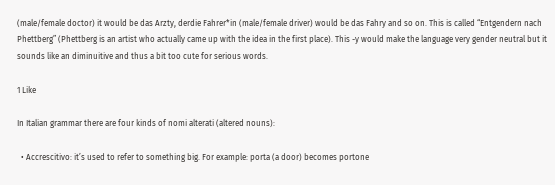(male/female doctor) it would be das Arzty, derdie Fahrer*in (male/female driver) would be das Fahry and so on. This is called “Entgendern nach Phettberg” (Phettberg is an artist who actually came up with the idea in the first place). This -y would make the language very gender neutral but it sounds like an diminuitive and thus a bit too cute for serious words.

1 Like

In Italian grammar there are four kinds of nomi alterati (altered nouns):

  • Accrescitivo: it’s used to refer to something big. For example: porta (a door) becomes portone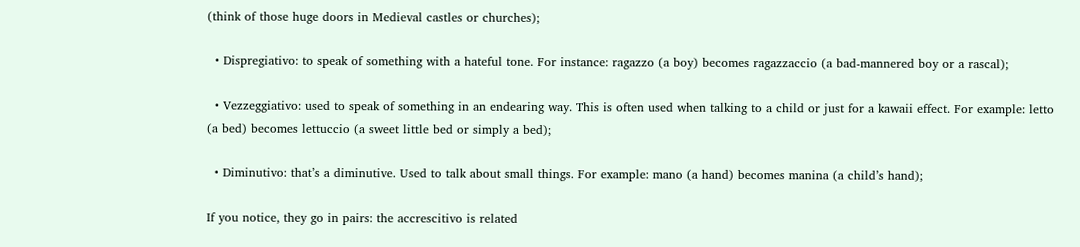(think of those huge doors in Medieval castles or churches);

  • Dispregiativo: to speak of something with a hateful tone. For instance: ragazzo (a boy) becomes ragazzaccio (a bad-mannered boy or a rascal);

  • Vezzeggiativo: used to speak of something in an endearing way. This is often used when talking to a child or just for a kawaii effect. For example: letto (a bed) becomes lettuccio (a sweet little bed or simply a bed);

  • Diminutivo: that’s a diminutive. Used to talk about small things. For example: mano (a hand) becomes manina (a child’s hand);

If you notice, they go in pairs: the accrescitivo is related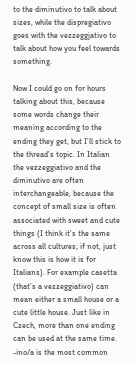to the diminutivo to talk about sizes, while the dispregiativo goes with the vezzeggjativo to talk about how you feel towards something.

Now I could go on for hours talking about this, because some words change their meaning according to the ending they get, but I’ll stick to the thread’s topic. In Italian the vezzeggiativo and the diminutivo are often interchangeable, because the concept of small size is often associated with sweet and cute things (I think it’s the same across all cultures; if not, just know this is how it is for Italians). For example casetta (that’s a vezzeggiativo) can mean either a small house or a cute little house. Just like in Czech, more than one ending can be used at the same time. -ino/a is the most common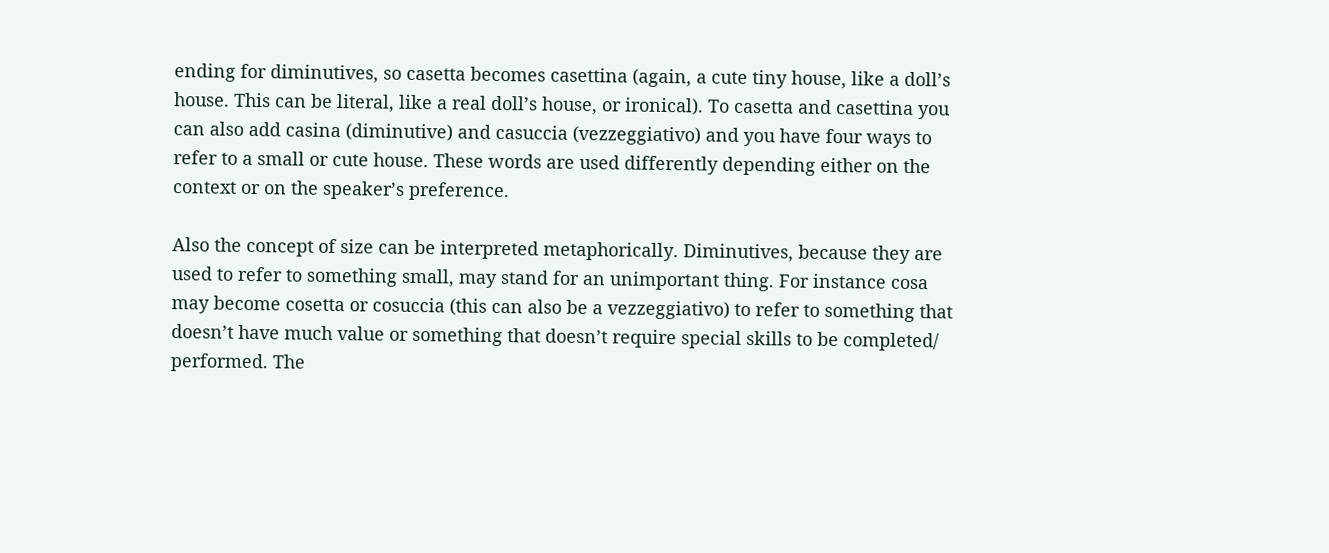ending for diminutives, so casetta becomes casettina (again, a cute tiny house, like a doll’s house. This can be literal, like a real doll’s house, or ironical). To casetta and casettina you can also add casina (diminutive) and casuccia (vezzeggiativo) and you have four ways to refer to a small or cute house. These words are used differently depending either on the context or on the speaker’s preference.

Also the concept of size can be interpreted metaphorically. Diminutives, because they are used to refer to something small, may stand for an unimportant thing. For instance cosa may become cosetta or cosuccia (this can also be a vezzeggiativo) to refer to something that doesn’t have much value or something that doesn’t require special skills to be completed/ performed. The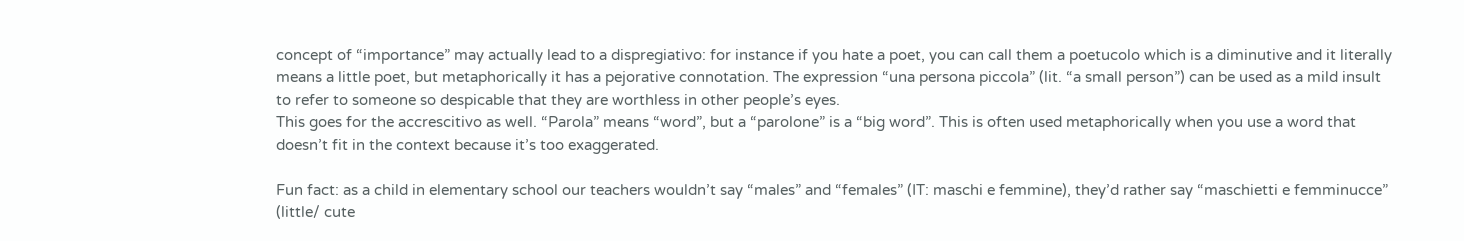concept of “importance” may actually lead to a dispregiativo: for instance if you hate a poet, you can call them a poetucolo which is a diminutive and it literally means a little poet, but metaphorically it has a pejorative connotation. The expression “una persona piccola” (lit. “a small person”) can be used as a mild insult to refer to someone so despicable that they are worthless in other people’s eyes.
This goes for the accrescitivo as well. “Parola” means “word”, but a “parolone” is a “big word”. This is often used metaphorically when you use a word that doesn’t fit in the context because it’s too exaggerated.

Fun fact: as a child in elementary school our teachers wouldn’t say “males” and “females” (IT: maschi e femmine), they’d rather say “maschietti e femminucce” (little/ cute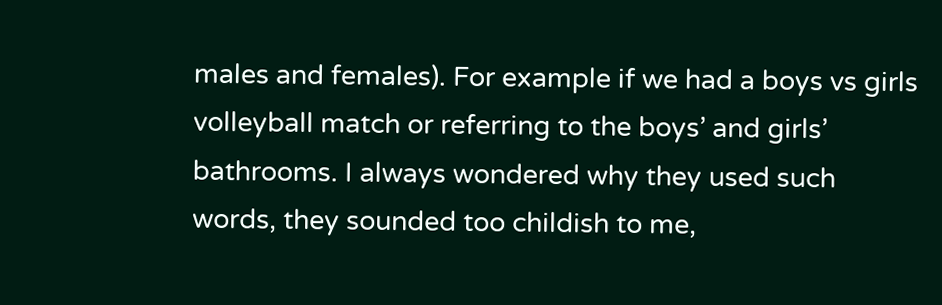males and females). For example if we had a boys vs girls volleyball match or referring to the boys’ and girls’ bathrooms. I always wondered why they used such words, they sounded too childish to me,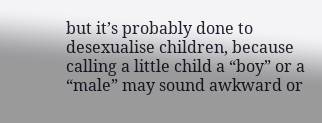but it’s probably done to desexualise children, because calling a little child a “boy” or a “male” may sound awkward or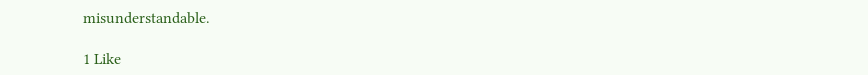misunderstandable.

1 Like